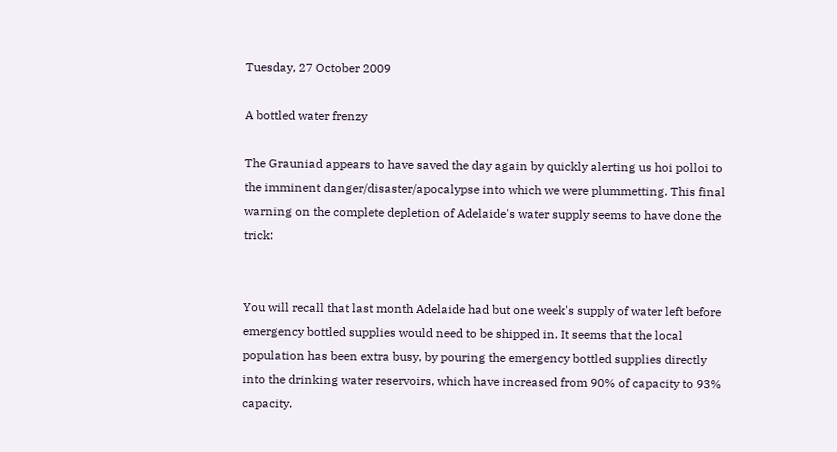Tuesday, 27 October 2009

A bottled water frenzy

The Grauniad appears to have saved the day again by quickly alerting us hoi polloi to the imminent danger/disaster/apocalypse into which we were plummetting. This final warning on the complete depletion of Adelaide's water supply seems to have done the trick:


You will recall that last month Adelaide had but one week's supply of water left before emergency bottled supplies would need to be shipped in. It seems that the local population has been extra busy, by pouring the emergency bottled supplies directly into the drinking water reservoirs, which have increased from 90% of capacity to 93% capacity.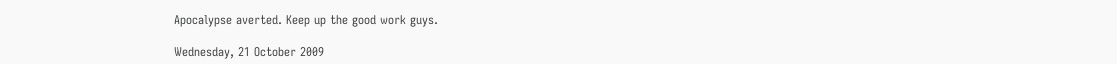Apocalypse averted. Keep up the good work guys.

Wednesday, 21 October 2009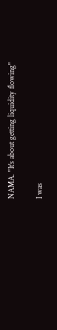NAMA. "It's about getting liquidity flowing"

I was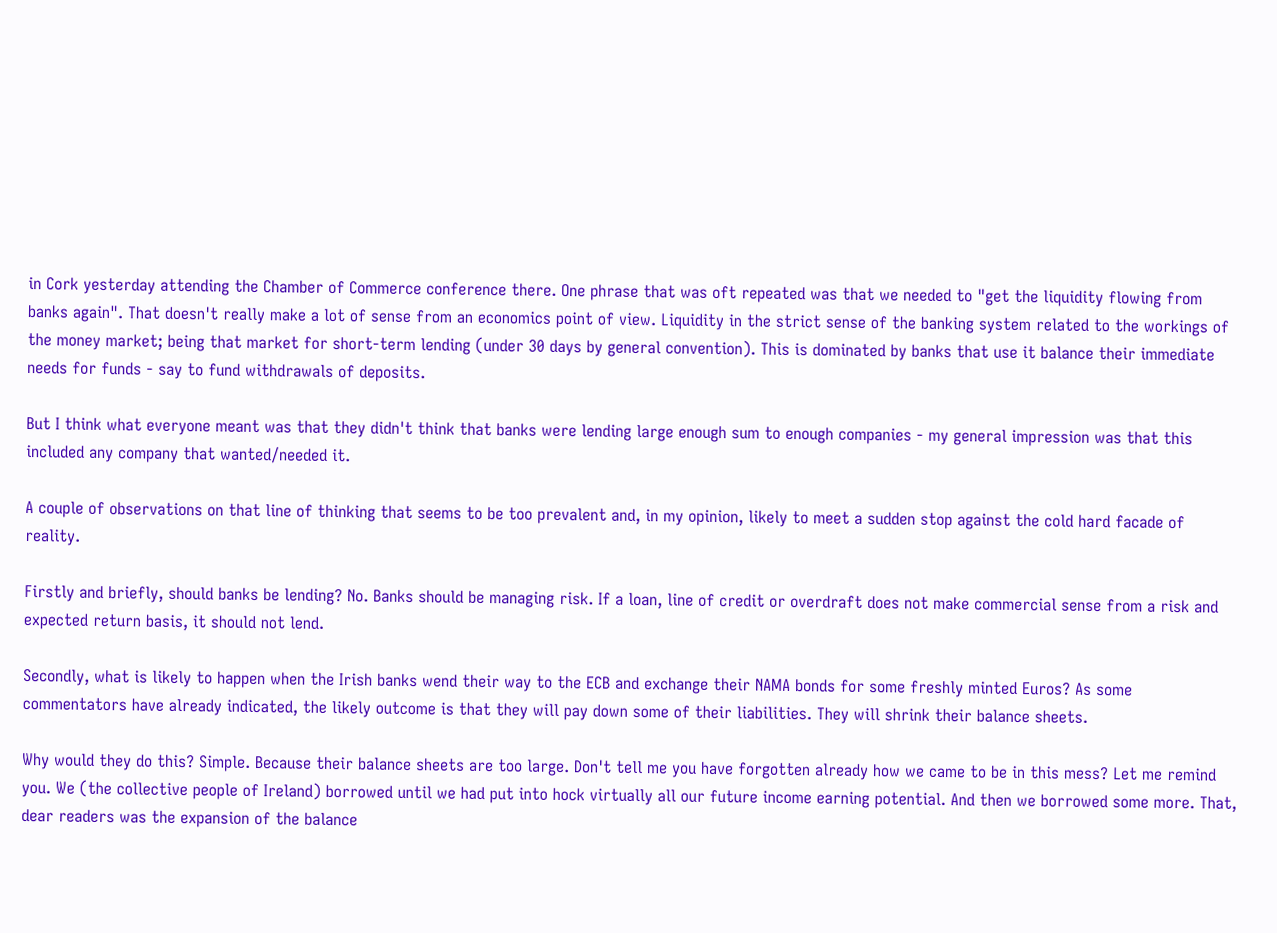in Cork yesterday attending the Chamber of Commerce conference there. One phrase that was oft repeated was that we needed to "get the liquidity flowing from banks again". That doesn't really make a lot of sense from an economics point of view. Liquidity in the strict sense of the banking system related to the workings of the money market; being that market for short-term lending (under 30 days by general convention). This is dominated by banks that use it balance their immediate needs for funds - say to fund withdrawals of deposits.

But I think what everyone meant was that they didn't think that banks were lending large enough sum to enough companies - my general impression was that this included any company that wanted/needed it.

A couple of observations on that line of thinking that seems to be too prevalent and, in my opinion, likely to meet a sudden stop against the cold hard facade of reality.

Firstly and briefly, should banks be lending? No. Banks should be managing risk. If a loan, line of credit or overdraft does not make commercial sense from a risk and expected return basis, it should not lend.

Secondly, what is likely to happen when the Irish banks wend their way to the ECB and exchange their NAMA bonds for some freshly minted Euros? As some commentators have already indicated, the likely outcome is that they will pay down some of their liabilities. They will shrink their balance sheets.

Why would they do this? Simple. Because their balance sheets are too large. Don't tell me you have forgotten already how we came to be in this mess? Let me remind you. We (the collective people of Ireland) borrowed until we had put into hock virtually all our future income earning potential. And then we borrowed some more. That, dear readers was the expansion of the balance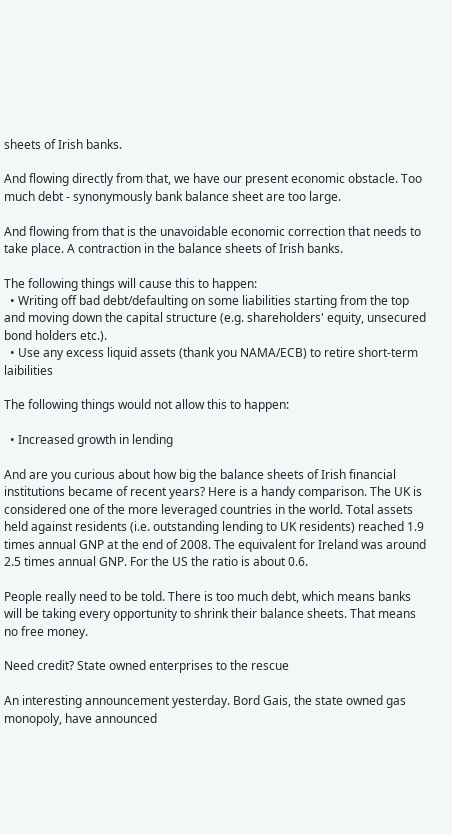sheets of Irish banks.

And flowing directly from that, we have our present economic obstacle. Too much debt - synonymously bank balance sheet are too large.

And flowing from that is the unavoidable economic correction that needs to take place. A contraction in the balance sheets of Irish banks.

The following things will cause this to happen:
  • Writing off bad debt/defaulting on some liabilities starting from the top and moving down the capital structure (e.g. shareholders' equity, unsecured bond holders etc.).
  • Use any excess liquid assets (thank you NAMA/ECB) to retire short-term laibilities

The following things would not allow this to happen:

  • Increased growth in lending

And are you curious about how big the balance sheets of Irish financial institutions became of recent years? Here is a handy comparison. The UK is considered one of the more leveraged countries in the world. Total assets held against residents (i.e. outstanding lending to UK residents) reached 1.9 times annual GNP at the end of 2008. The equivalent for Ireland was around 2.5 times annual GNP. For the US the ratio is about 0.6.

People really need to be told. There is too much debt, which means banks will be taking every opportunity to shrink their balance sheets. That means no free money.

Need credit? State owned enterprises to the rescue

An interesting announcement yesterday. Bord Gais, the state owned gas monopoly, have announced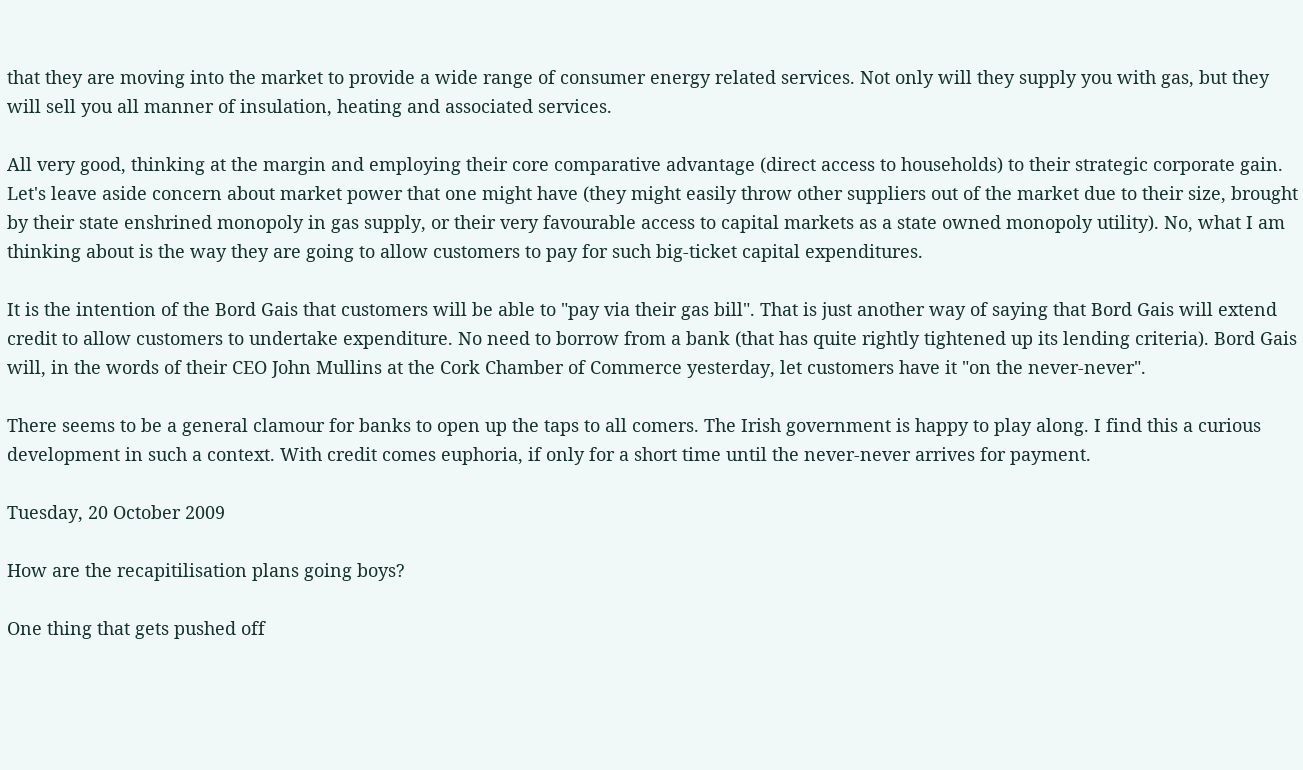that they are moving into the market to provide a wide range of consumer energy related services. Not only will they supply you with gas, but they will sell you all manner of insulation, heating and associated services.

All very good, thinking at the margin and employing their core comparative advantage (direct access to households) to their strategic corporate gain. Let's leave aside concern about market power that one might have (they might easily throw other suppliers out of the market due to their size, brought by their state enshrined monopoly in gas supply, or their very favourable access to capital markets as a state owned monopoly utility). No, what I am thinking about is the way they are going to allow customers to pay for such big-ticket capital expenditures.

It is the intention of the Bord Gais that customers will be able to "pay via their gas bill". That is just another way of saying that Bord Gais will extend credit to allow customers to undertake expenditure. No need to borrow from a bank (that has quite rightly tightened up its lending criteria). Bord Gais will, in the words of their CEO John Mullins at the Cork Chamber of Commerce yesterday, let customers have it "on the never-never".

There seems to be a general clamour for banks to open up the taps to all comers. The Irish government is happy to play along. I find this a curious development in such a context. With credit comes euphoria, if only for a short time until the never-never arrives for payment.

Tuesday, 20 October 2009

How are the recapitilisation plans going boys?

One thing that gets pushed off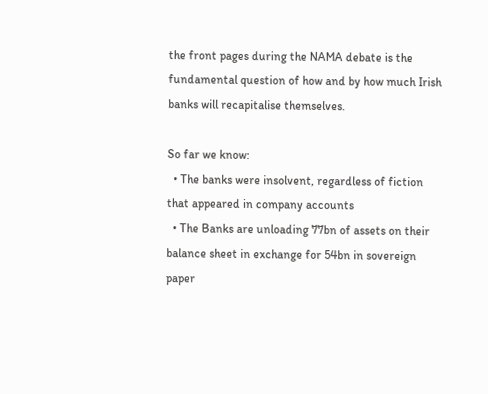the front pages during the NAMA debate is the fundamental question of how and by how much Irish banks will recapitalise themselves.

So far we know:
  • The banks were insolvent, regardless of fiction that appeared in company accounts
  • The Banks are unloading 77bn of assets on their balance sheet in exchange for 54bn in sovereign paper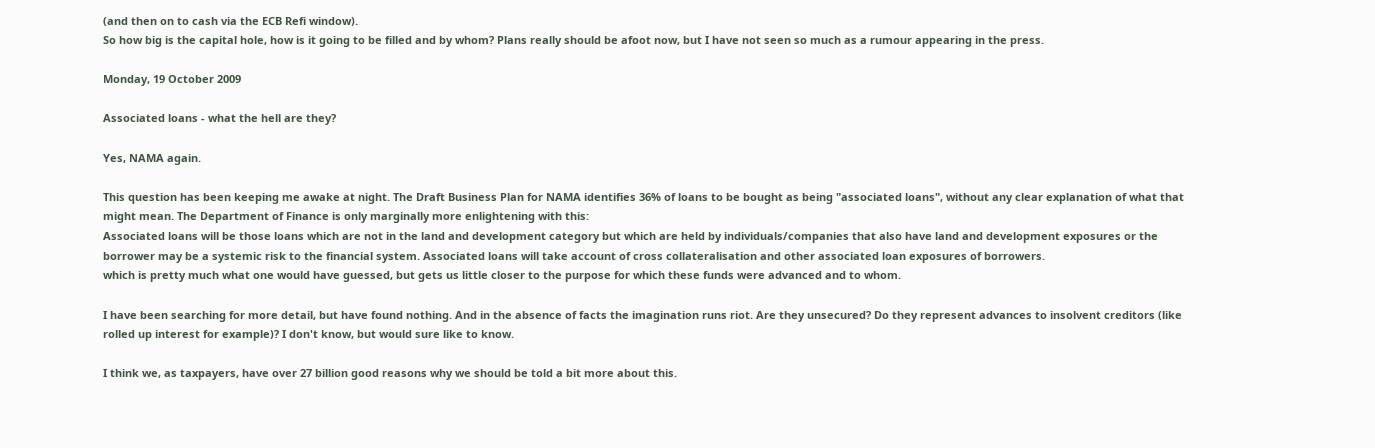(and then on to cash via the ECB Refi window).
So how big is the capital hole, how is it going to be filled and by whom? Plans really should be afoot now, but I have not seen so much as a rumour appearing in the press.

Monday, 19 October 2009

Associated loans - what the hell are they?

Yes, NAMA again.

This question has been keeping me awake at night. The Draft Business Plan for NAMA identifies 36% of loans to be bought as being "associated loans", without any clear explanation of what that might mean. The Department of Finance is only marginally more enlightening with this:
Associated loans will be those loans which are not in the land and development category but which are held by individuals/companies that also have land and development exposures or the borrower may be a systemic risk to the financial system. Associated loans will take account of cross collateralisation and other associated loan exposures of borrowers.
which is pretty much what one would have guessed, but gets us little closer to the purpose for which these funds were advanced and to whom.

I have been searching for more detail, but have found nothing. And in the absence of facts the imagination runs riot. Are they unsecured? Do they represent advances to insolvent creditors (like rolled up interest for example)? I don't know, but would sure like to know.

I think we, as taxpayers, have over 27 billion good reasons why we should be told a bit more about this.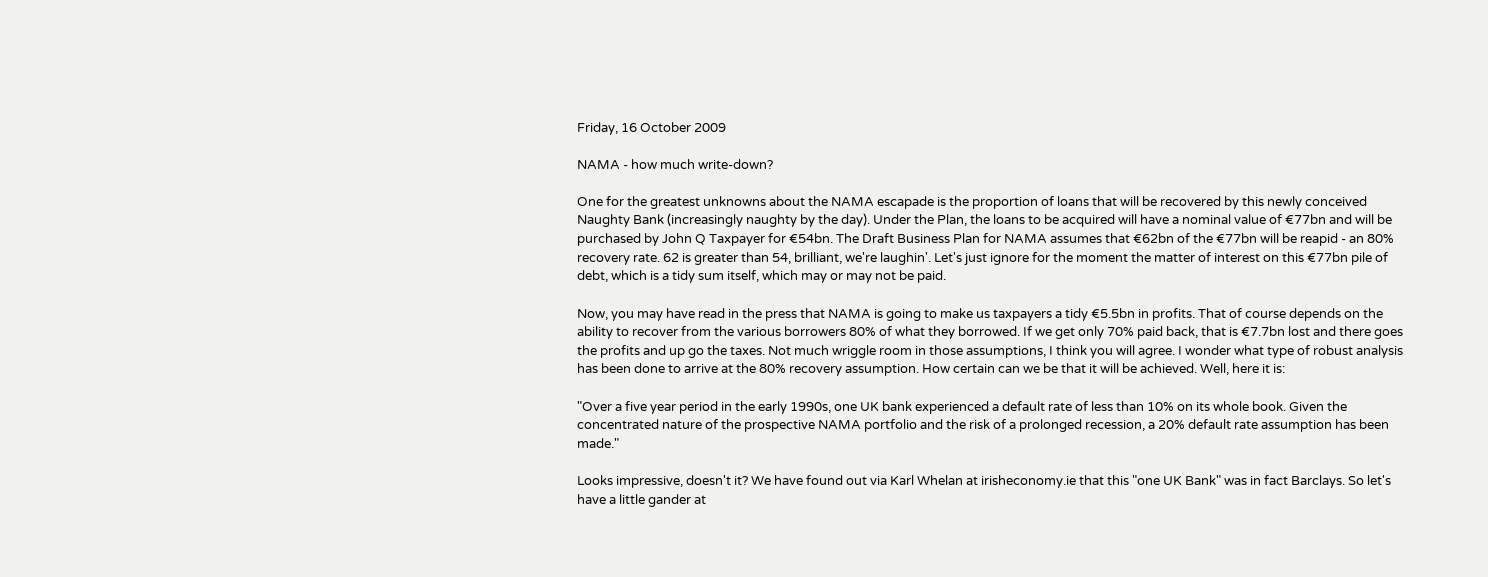Friday, 16 October 2009

NAMA - how much write-down?

One for the greatest unknowns about the NAMA escapade is the proportion of loans that will be recovered by this newly conceived Naughty Bank (increasingly naughty by the day). Under the Plan, the loans to be acquired will have a nominal value of €77bn and will be purchased by John Q Taxpayer for €54bn. The Draft Business Plan for NAMA assumes that €62bn of the €77bn will be reapid - an 80% recovery rate. 62 is greater than 54, brilliant, we're laughin'. Let's just ignore for the moment the matter of interest on this €77bn pile of debt, which is a tidy sum itself, which may or may not be paid.

Now, you may have read in the press that NAMA is going to make us taxpayers a tidy €5.5bn in profits. That of course depends on the ability to recover from the various borrowers 80% of what they borrowed. If we get only 70% paid back, that is €7.7bn lost and there goes the profits and up go the taxes. Not much wriggle room in those assumptions, I think you will agree. I wonder what type of robust analysis has been done to arrive at the 80% recovery assumption. How certain can we be that it will be achieved. Well, here it is:

"Over a five year period in the early 1990s, one UK bank experienced a default rate of less than 10% on its whole book. Given the concentrated nature of the prospective NAMA portfolio and the risk of a prolonged recession, a 20% default rate assumption has been made."

Looks impressive, doesn't it? We have found out via Karl Whelan at irisheconomy.ie that this "one UK Bank" was in fact Barclays. So let's have a little gander at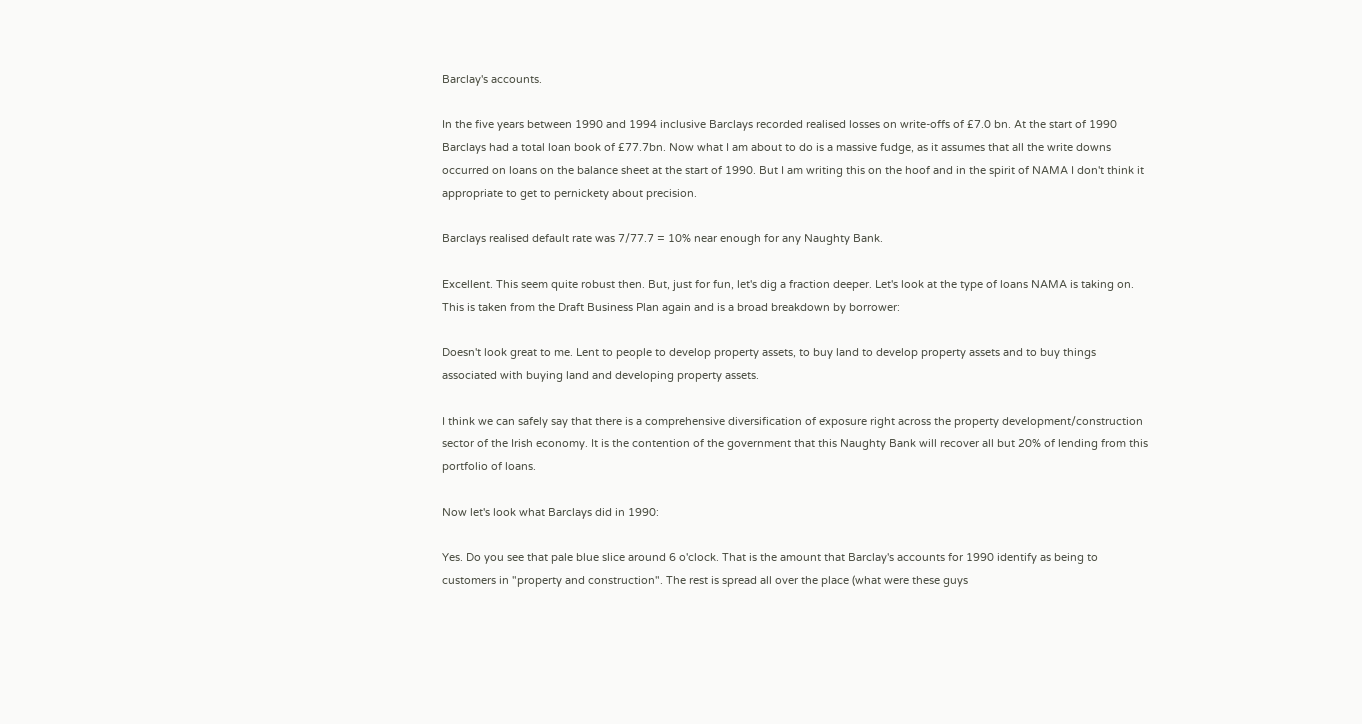Barclay's accounts.

In the five years between 1990 and 1994 inclusive Barclays recorded realised losses on write-offs of £7.0 bn. At the start of 1990 Barclays had a total loan book of £77.7bn. Now what I am about to do is a massive fudge, as it assumes that all the write downs occurred on loans on the balance sheet at the start of 1990. But I am writing this on the hoof and in the spirit of NAMA I don't think it appropriate to get to pernickety about precision.

Barclays realised default rate was 7/77.7 = 10% near enough for any Naughty Bank.

Excellent. This seem quite robust then. But, just for fun, let's dig a fraction deeper. Let's look at the type of loans NAMA is taking on. This is taken from the Draft Business Plan again and is a broad breakdown by borrower:

Doesn't look great to me. Lent to people to develop property assets, to buy land to develop property assets and to buy things associated with buying land and developing property assets.

I think we can safely say that there is a comprehensive diversification of exposure right across the property development/construction sector of the Irish economy. It is the contention of the government that this Naughty Bank will recover all but 20% of lending from this portfolio of loans.

Now let's look what Barclays did in 1990:

Yes. Do you see that pale blue slice around 6 o'clock. That is the amount that Barclay's accounts for 1990 identify as being to customers in "property and construction". The rest is spread all over the place (what were these guys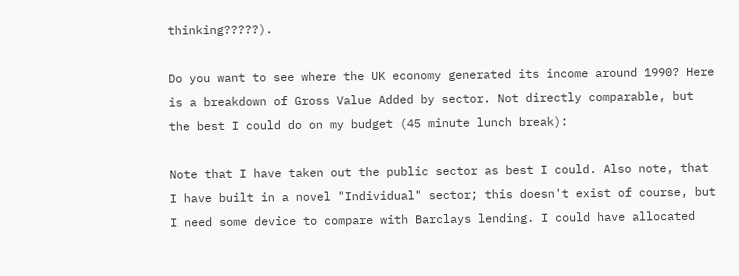thinking?????).

Do you want to see where the UK economy generated its income around 1990? Here is a breakdown of Gross Value Added by sector. Not directly comparable, but the best I could do on my budget (45 minute lunch break):

Note that I have taken out the public sector as best I could. Also note, that I have built in a novel "Individual" sector; this doesn't exist of course, but I need some device to compare with Barclays lending. I could have allocated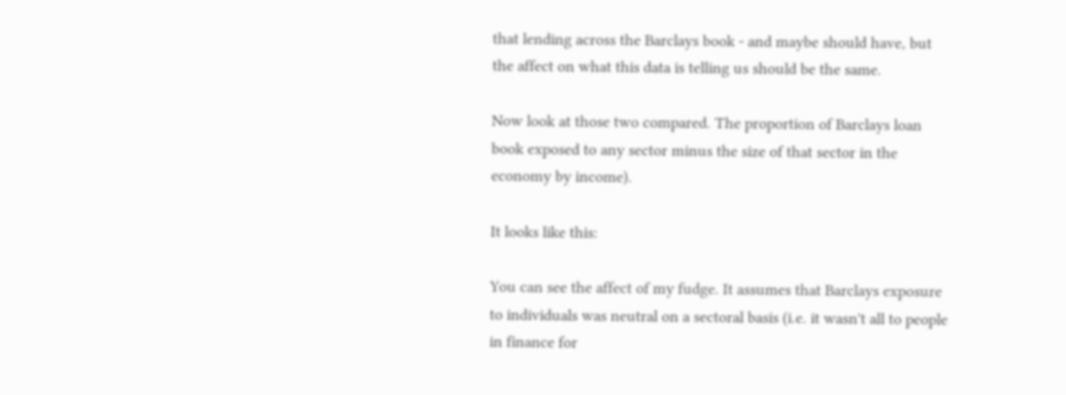that lending across the Barclays book - and maybe should have, but the affect on what this data is telling us should be the same.

Now look at those two compared. The proportion of Barclays loan book exposed to any sector minus the size of that sector in the economy by income).

It looks like this:

You can see the affect of my fudge. It assumes that Barclays exposure to individuals was neutral on a sectoral basis (i.e. it wasn't all to people in finance for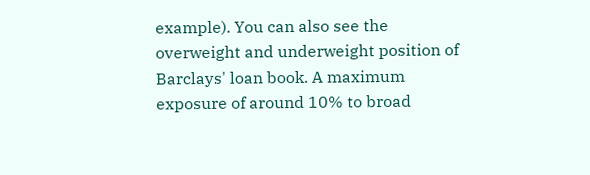example). You can also see the overweight and underweight position of Barclays' loan book. A maximum exposure of around 10% to broad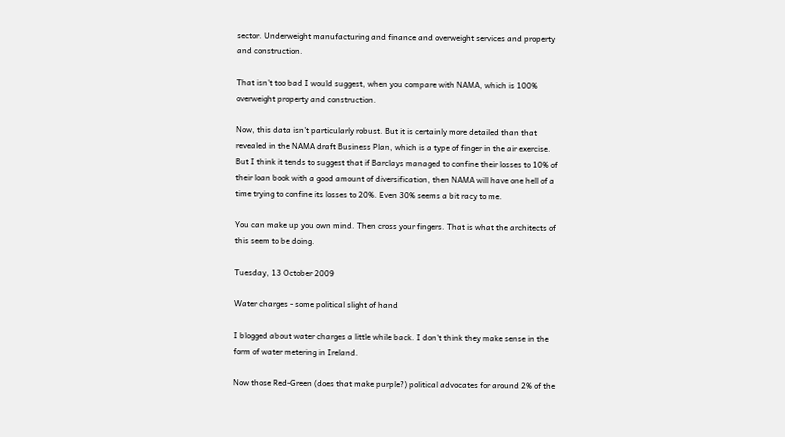sector. Underweight manufacturing and finance and overweight services and property and construction.

That isn't too bad I would suggest, when you compare with NAMA, which is 100% overweight property and construction.

Now, this data isn't particularly robust. But it is certainly more detailed than that revealed in the NAMA draft Business Plan, which is a type of finger in the air exercise. But I think it tends to suggest that if Barclays managed to confine their losses to 10% of their loan book with a good amount of diversification, then NAMA will have one hell of a time trying to confine its losses to 20%. Even 30% seems a bit racy to me.

You can make up you own mind. Then cross your fingers. That is what the architects of this seem to be doing.

Tuesday, 13 October 2009

Water charges - some political slight of hand

I blogged about water charges a little while back. I don't think they make sense in the form of water metering in Ireland.

Now those Red-Green (does that make purple?) political advocates for around 2% of the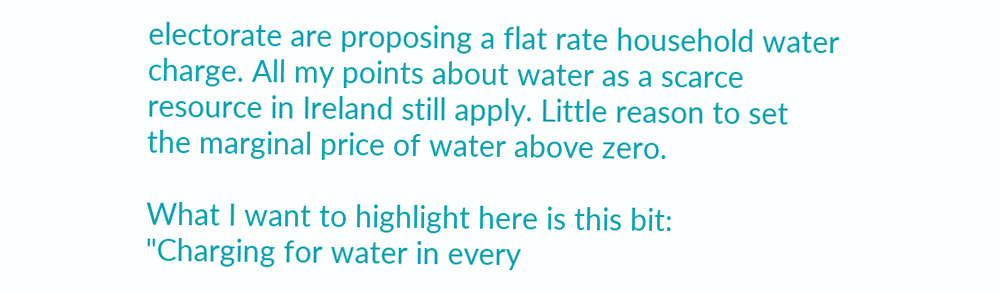electorate are proposing a flat rate household water charge. All my points about water as a scarce resource in Ireland still apply. Little reason to set the marginal price of water above zero.

What I want to highlight here is this bit:
"Charging for water in every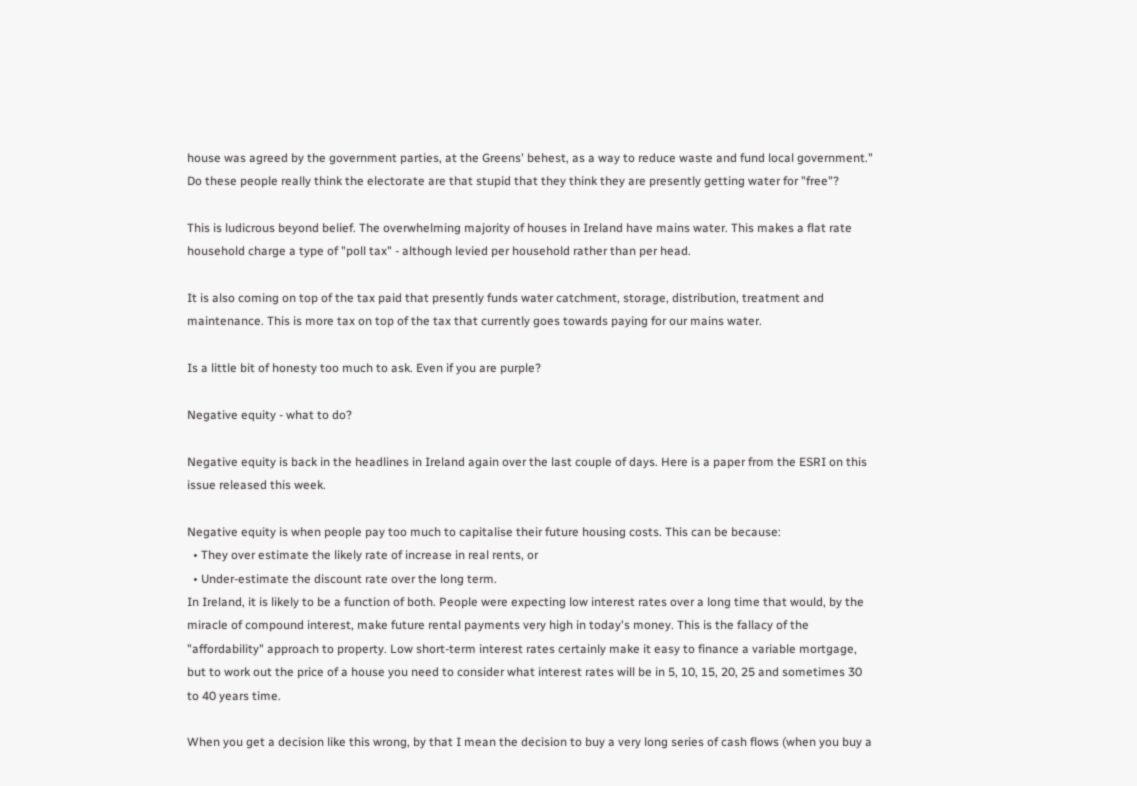house was agreed by the government parties, at the Greens' behest, as a way to reduce waste and fund local government."
Do these people really think the electorate are that stupid that they think they are presently getting water for "free"?

This is ludicrous beyond belief. The overwhelming majority of houses in Ireland have mains water. This makes a flat rate household charge a type of "poll tax" - although levied per household rather than per head.

It is also coming on top of the tax paid that presently funds water catchment, storage, distribution, treatment and maintenance. This is more tax on top of the tax that currently goes towards paying for our mains water.

Is a little bit of honesty too much to ask. Even if you are purple?

Negative equity - what to do?

Negative equity is back in the headlines in Ireland again over the last couple of days. Here is a paper from the ESRI on this issue released this week.

Negative equity is when people pay too much to capitalise their future housing costs. This can be because:
  • They over estimate the likely rate of increase in real rents, or
  • Under-estimate the discount rate over the long term.
In Ireland, it is likely to be a function of both. People were expecting low interest rates over a long time that would, by the miracle of compound interest, make future rental payments very high in today's money. This is the fallacy of the "affordability" approach to property. Low short-term interest rates certainly make it easy to finance a variable mortgage, but to work out the price of a house you need to consider what interest rates will be in 5, 10, 15, 20, 25 and sometimes 30 to 40 years time.

When you get a decision like this wrong, by that I mean the decision to buy a very long series of cash flows (when you buy a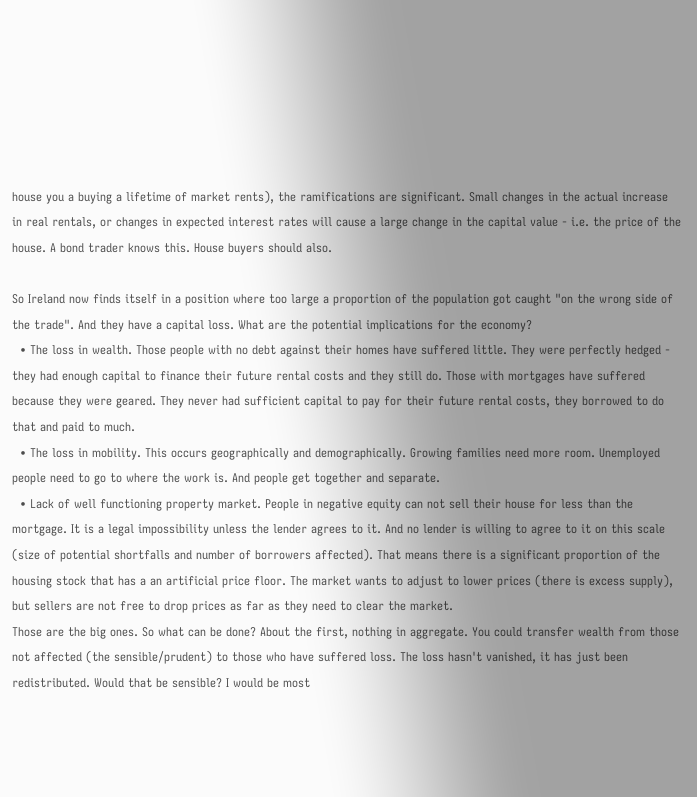house you a buying a lifetime of market rents), the ramifications are significant. Small changes in the actual increase in real rentals, or changes in expected interest rates will cause a large change in the capital value - i.e. the price of the house. A bond trader knows this. House buyers should also.

So Ireland now finds itself in a position where too large a proportion of the population got caught "on the wrong side of the trade". And they have a capital loss. What are the potential implications for the economy?
  • The loss in wealth. Those people with no debt against their homes have suffered little. They were perfectly hedged - they had enough capital to finance their future rental costs and they still do. Those with mortgages have suffered because they were geared. They never had sufficient capital to pay for their future rental costs, they borrowed to do that and paid to much.
  • The loss in mobility. This occurs geographically and demographically. Growing families need more room. Unemployed people need to go to where the work is. And people get together and separate.
  • Lack of well functioning property market. People in negative equity can not sell their house for less than the mortgage. It is a legal impossibility unless the lender agrees to it. And no lender is willing to agree to it on this scale (size of potential shortfalls and number of borrowers affected). That means there is a significant proportion of the housing stock that has a an artificial price floor. The market wants to adjust to lower prices (there is excess supply), but sellers are not free to drop prices as far as they need to clear the market.
Those are the big ones. So what can be done? About the first, nothing in aggregate. You could transfer wealth from those not affected (the sensible/prudent) to those who have suffered loss. The loss hasn't vanished, it has just been redistributed. Would that be sensible? I would be most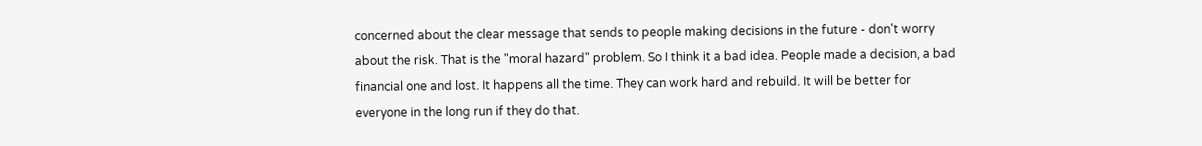concerned about the clear message that sends to people making decisions in the future - don't worry about the risk. That is the "moral hazard" problem. So I think it a bad idea. People made a decision, a bad financial one and lost. It happens all the time. They can work hard and rebuild. It will be better for everyone in the long run if they do that.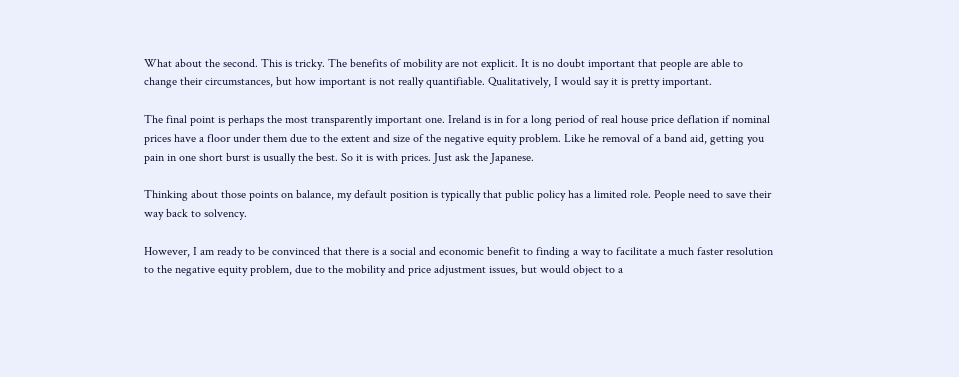What about the second. This is tricky. The benefits of mobility are not explicit. It is no doubt important that people are able to change their circumstances, but how important is not really quantifiable. Qualitatively, I would say it is pretty important.

The final point is perhaps the most transparently important one. Ireland is in for a long period of real house price deflation if nominal prices have a floor under them due to the extent and size of the negative equity problem. Like he removal of a band aid, getting you pain in one short burst is usually the best. So it is with prices. Just ask the Japanese.

Thinking about those points on balance, my default position is typically that public policy has a limited role. People need to save their way back to solvency.

However, I am ready to be convinced that there is a social and economic benefit to finding a way to facilitate a much faster resolution to the negative equity problem, due to the mobility and price adjustment issues, but would object to a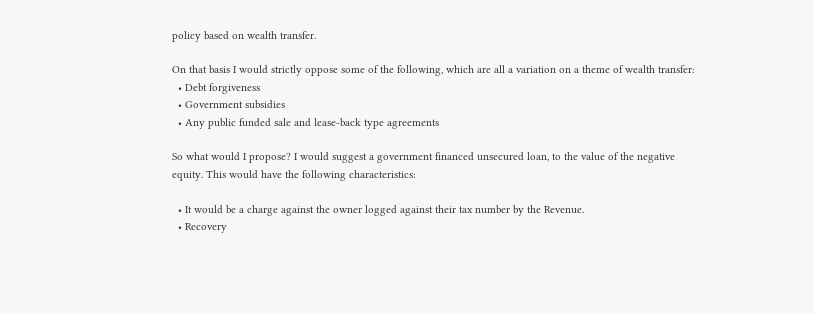policy based on wealth transfer.

On that basis I would strictly oppose some of the following, which are all a variation on a theme of wealth transfer:
  • Debt forgiveness
  • Government subsidies
  • Any public funded sale and lease-back type agreements

So what would I propose? I would suggest a government financed unsecured loan, to the value of the negative equity. This would have the following characteristics:

  • It would be a charge against the owner logged against their tax number by the Revenue.
  • Recovery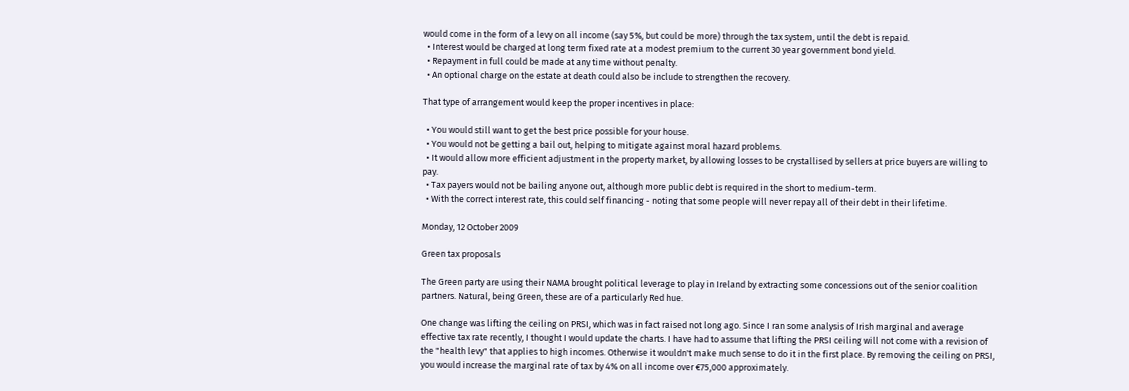would come in the form of a levy on all income (say 5%, but could be more) through the tax system, until the debt is repaid.
  • Interest would be charged at long term fixed rate at a modest premium to the current 30 year government bond yield.
  • Repayment in full could be made at any time without penalty.
  • An optional charge on the estate at death could also be include to strengthen the recovery.

That type of arrangement would keep the proper incentives in place:

  • You would still want to get the best price possible for your house.
  • You would not be getting a bail out, helping to mitigate against moral hazard problems.
  • It would allow more efficient adjustment in the property market, by allowing losses to be crystallised by sellers at price buyers are willing to pay.
  • Tax payers would not be bailing anyone out, although more public debt is required in the short to medium-term.
  • With the correct interest rate, this could self financing - noting that some people will never repay all of their debt in their lifetime.

Monday, 12 October 2009

Green tax proposals

The Green party are using their NAMA brought political leverage to play in Ireland by extracting some concessions out of the senior coalition partners. Natural, being Green, these are of a particularly Red hue.

One change was lifting the ceiling on PRSI, which was in fact raised not long ago. Since I ran some analysis of Irish marginal and average effective tax rate recently, I thought I would update the charts. I have had to assume that lifting the PRSI ceiling will not come with a revision of the "health levy" that applies to high incomes. Otherwise it wouldn't make much sense to do it in the first place. By removing the ceiling on PRSI, you would increase the marginal rate of tax by 4% on all income over €75,000 approximately.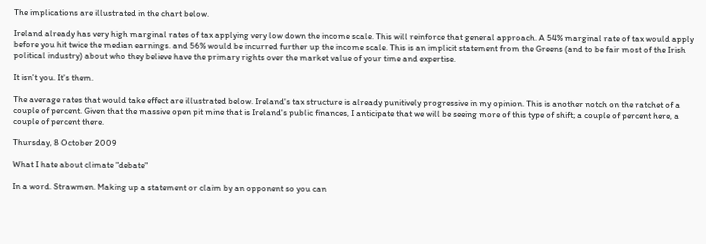The implications are illustrated in the chart below.

Ireland already has very high marginal rates of tax applying very low down the income scale. This will reinforce that general approach. A 54% marginal rate of tax would apply before you hit twice the median earnings. and 56% would be incurred further up the income scale. This is an implicit statement from the Greens (and to be fair most of the Irish political industry) about who they believe have the primary rights over the market value of your time and expertise.

It isn't you. It's them.

The average rates that would take effect are illustrated below. Ireland's tax structure is already punitively progressive in my opinion. This is another notch on the ratchet of a couple of percent. Given that the massive open pit mine that is Ireland's public finances, I anticipate that we will be seeing more of this type of shift; a couple of percent here, a couple of percent there.

Thursday, 8 October 2009

What I hate about climate "debate"

In a word. Strawmen. Making up a statement or claim by an opponent so you can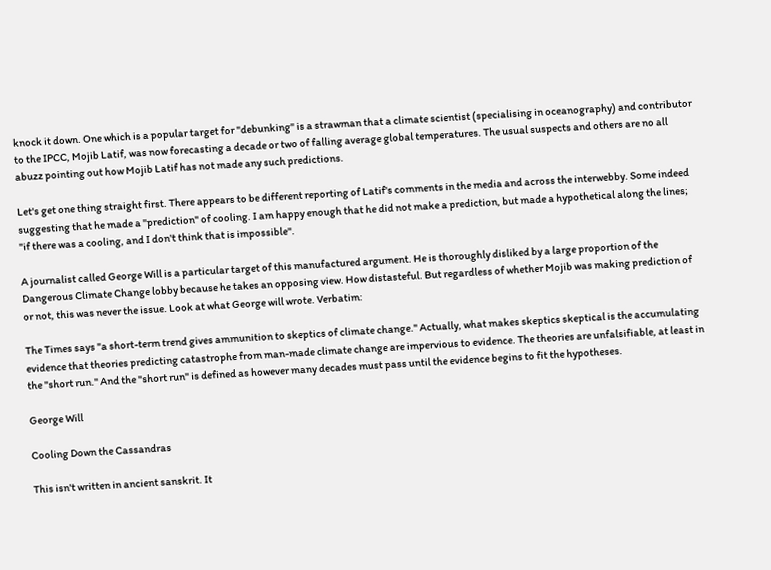knock it down. One which is a popular target for "debunking" is a strawman that a climate scientist (specialising in oceanography) and contributor to the IPCC, Mojib Latif, was now forecasting a decade or two of falling average global temperatures. The usual suspects and others are no all abuzz pointing out how Mojib Latif has not made any such predictions.

Let's get one thing straight first. There appears to be different reporting of Latif's comments in the media and across the interwebby. Some indeed suggesting that he made a "prediction" of cooling. I am happy enough that he did not make a prediction, but made a hypothetical along the lines; "if there was a cooling, and I don't think that is impossible".

A journalist called George Will is a particular target of this manufactured argument. He is thoroughly disliked by a large proportion of the Dangerous Climate Change lobby because he takes an opposing view. How distasteful. But regardless of whether Mojib was making prediction of or not, this was never the issue. Look at what George will wrote. Verbatim:

The Times says "a short-term trend gives ammunition to skeptics of climate change." Actually, what makes skeptics skeptical is the accumulating evidence that theories predicting catastrophe from man-made climate change are impervious to evidence. The theories are unfalsifiable, at least in the "short run." And the "short run" is defined as however many decades must pass until the evidence begins to fit the hypotheses.

George Will

Cooling Down the Cassandras

This isn't written in ancient sanskrit. It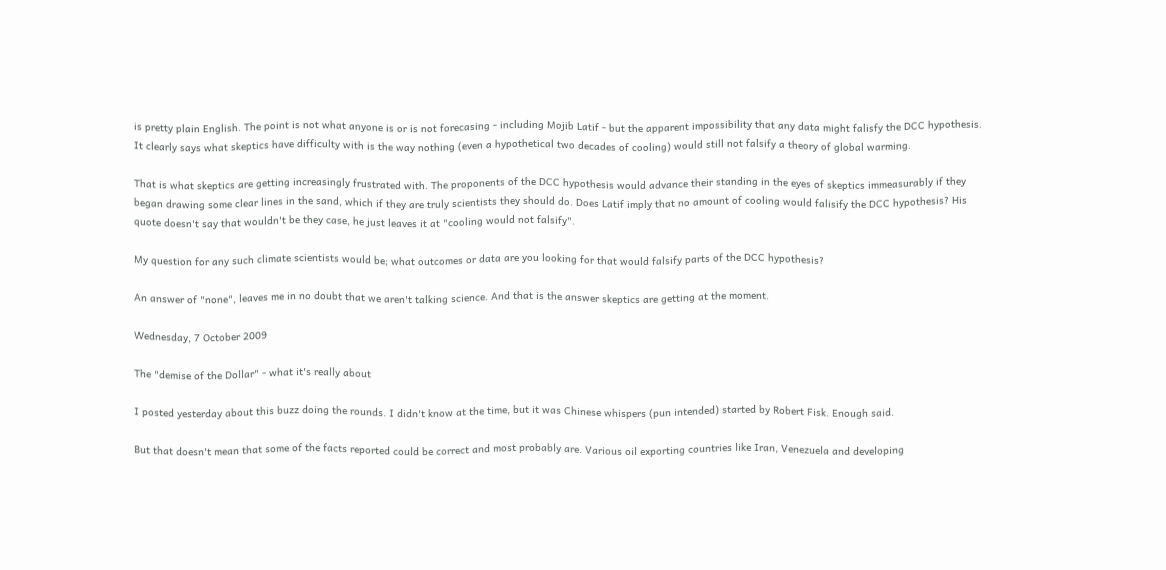is pretty plain English. The point is not what anyone is or is not forecasing - including Mojib Latif - but the apparent impossibility that any data might falisfy the DCC hypothesis. It clearly says what skeptics have difficulty with is the way nothing (even a hypothetical two decades of cooling) would still not falsify a theory of global warming.

That is what skeptics are getting increasingly frustrated with. The proponents of the DCC hypothesis would advance their standing in the eyes of skeptics immeasurably if they began drawing some clear lines in the sand, which if they are truly scientists they should do. Does Latif imply that no amount of cooling would falisify the DCC hypothesis? His quote doesn't say that wouldn't be they case, he just leaves it at "cooling would not falsify".

My question for any such climate scientists would be; what outcomes or data are you looking for that would falsify parts of the DCC hypothesis?

An answer of "none", leaves me in no doubt that we aren't talking science. And that is the answer skeptics are getting at the moment.

Wednesday, 7 October 2009

The "demise of the Dollar" - what it's really about

I posted yesterday about this buzz doing the rounds. I didn't know at the time, but it was Chinese whispers (pun intended) started by Robert Fisk. Enough said.

But that doesn't mean that some of the facts reported could be correct and most probably are. Various oil exporting countries like Iran, Venezuela and developing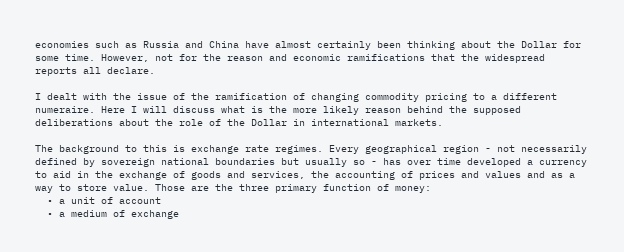economies such as Russia and China have almost certainly been thinking about the Dollar for some time. However, not for the reason and economic ramifications that the widespread reports all declare.

I dealt with the issue of the ramification of changing commodity pricing to a different numeraire. Here I will discuss what is the more likely reason behind the supposed deliberations about the role of the Dollar in international markets.

The background to this is exchange rate regimes. Every geographical region - not necessarily defined by sovereign national boundaries but usually so - has over time developed a currency to aid in the exchange of goods and services, the accounting of prices and values and as a way to store value. Those are the three primary function of money:
  • a unit of account
  • a medium of exchange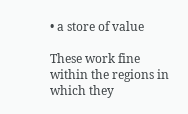• a store of value

These work fine within the regions in which they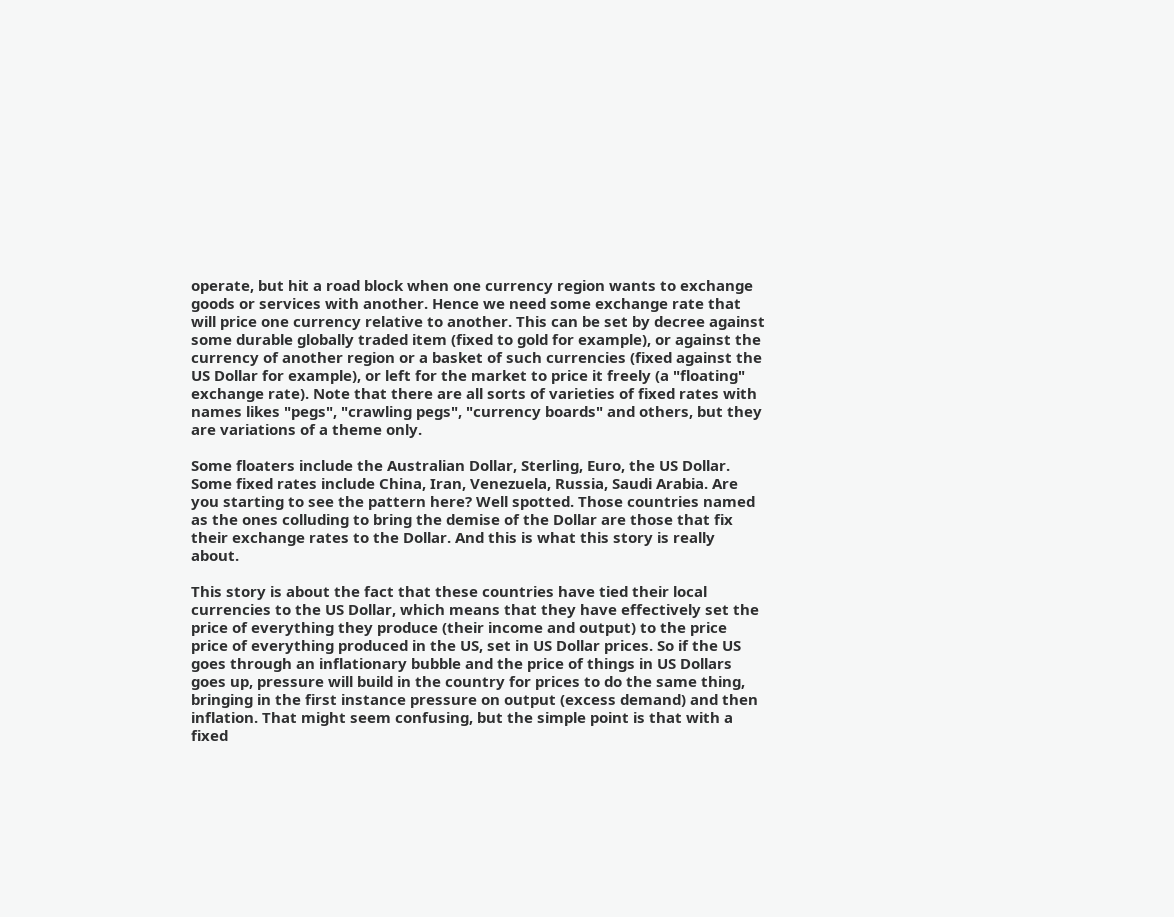operate, but hit a road block when one currency region wants to exchange goods or services with another. Hence we need some exchange rate that will price one currency relative to another. This can be set by decree against some durable globally traded item (fixed to gold for example), or against the currency of another region or a basket of such currencies (fixed against the US Dollar for example), or left for the market to price it freely (a "floating" exchange rate). Note that there are all sorts of varieties of fixed rates with names likes "pegs", "crawling pegs", "currency boards" and others, but they are variations of a theme only.

Some floaters include the Australian Dollar, Sterling, Euro, the US Dollar. Some fixed rates include China, Iran, Venezuela, Russia, Saudi Arabia. Are you starting to see the pattern here? Well spotted. Those countries named as the ones colluding to bring the demise of the Dollar are those that fix their exchange rates to the Dollar. And this is what this story is really about.

This story is about the fact that these countries have tied their local currencies to the US Dollar, which means that they have effectively set the price of everything they produce (their income and output) to the price price of everything produced in the US, set in US Dollar prices. So if the US goes through an inflationary bubble and the price of things in US Dollars goes up, pressure will build in the country for prices to do the same thing, bringing in the first instance pressure on output (excess demand) and then inflation. That might seem confusing, but the simple point is that with a fixed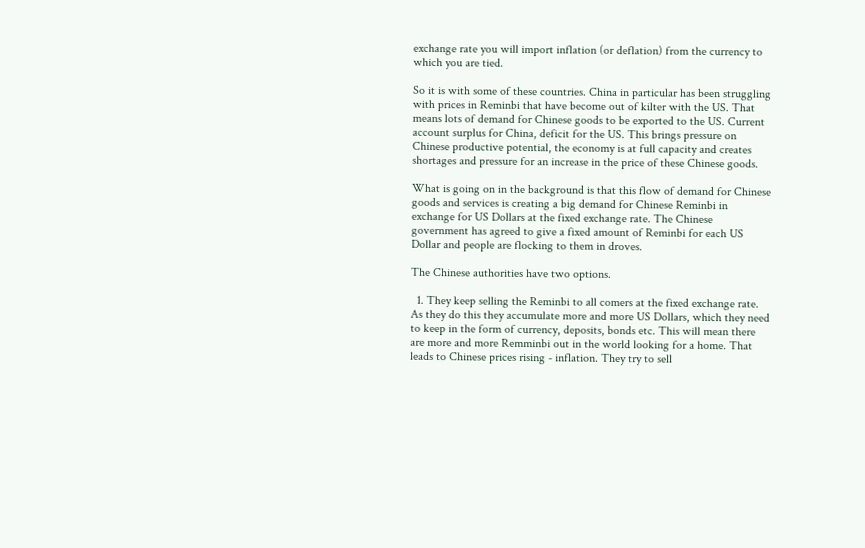exchange rate you will import inflation (or deflation) from the currency to which you are tied.

So it is with some of these countries. China in particular has been struggling with prices in Reminbi that have become out of kilter with the US. That means lots of demand for Chinese goods to be exported to the US. Current account surplus for China, deficit for the US. This brings pressure on Chinese productive potential, the economy is at full capacity and creates shortages and pressure for an increase in the price of these Chinese goods.

What is going on in the background is that this flow of demand for Chinese goods and services is creating a big demand for Chinese Reminbi in exchange for US Dollars at the fixed exchange rate. The Chinese government has agreed to give a fixed amount of Reminbi for each US Dollar and people are flocking to them in droves.

The Chinese authorities have two options.

  1. They keep selling the Reminbi to all comers at the fixed exchange rate. As they do this they accumulate more and more US Dollars, which they need to keep in the form of currency, deposits, bonds etc. This will mean there are more and more Remminbi out in the world looking for a home. That leads to Chinese prices rising - inflation. They try to sell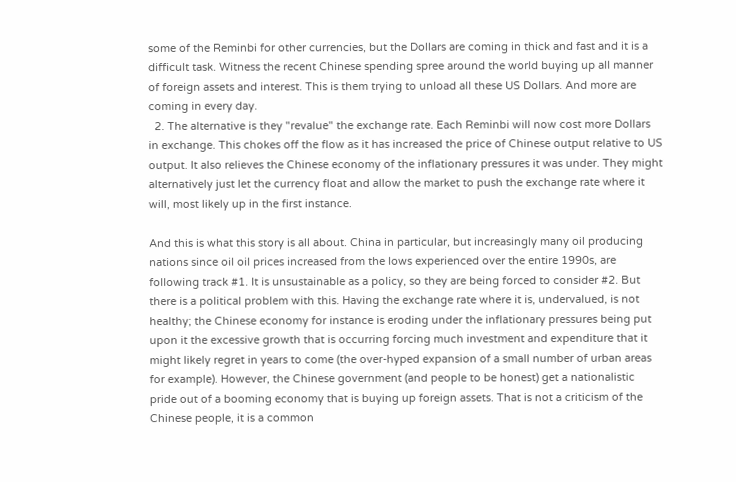some of the Reminbi for other currencies, but the Dollars are coming in thick and fast and it is a difficult task. Witness the recent Chinese spending spree around the world buying up all manner of foreign assets and interest. This is them trying to unload all these US Dollars. And more are coming in every day.
  2. The alternative is they "revalue" the exchange rate. Each Reminbi will now cost more Dollars in exchange. This chokes off the flow as it has increased the price of Chinese output relative to US output. It also relieves the Chinese economy of the inflationary pressures it was under. They might alternatively just let the currency float and allow the market to push the exchange rate where it will, most likely up in the first instance.

And this is what this story is all about. China in particular, but increasingly many oil producing nations since oil oil prices increased from the lows experienced over the entire 1990s, are following track #1. It is unsustainable as a policy, so they are being forced to consider #2. But there is a political problem with this. Having the exchange rate where it is, undervalued, is not healthy; the Chinese economy for instance is eroding under the inflationary pressures being put upon it the excessive growth that is occurring forcing much investment and expenditure that it might likely regret in years to come (the over-hyped expansion of a small number of urban areas for example). However, the Chinese government (and people to be honest) get a nationalistic pride out of a booming economy that is buying up foreign assets. That is not a criticism of the Chinese people, it is a common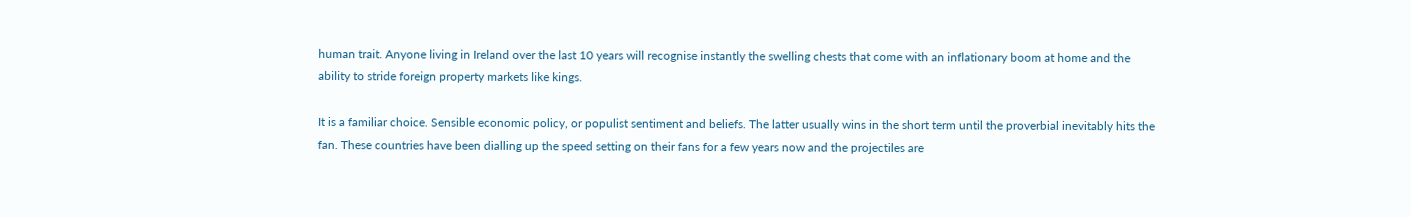human trait. Anyone living in Ireland over the last 10 years will recognise instantly the swelling chests that come with an inflationary boom at home and the ability to stride foreign property markets like kings.

It is a familiar choice. Sensible economic policy, or populist sentiment and beliefs. The latter usually wins in the short term until the proverbial inevitably hits the fan. These countries have been dialling up the speed setting on their fans for a few years now and the projectiles are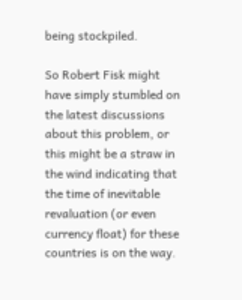being stockpiled.

So Robert Fisk might have simply stumbled on the latest discussions about this problem, or this might be a straw in the wind indicating that the time of inevitable revaluation (or even currency float) for these countries is on the way.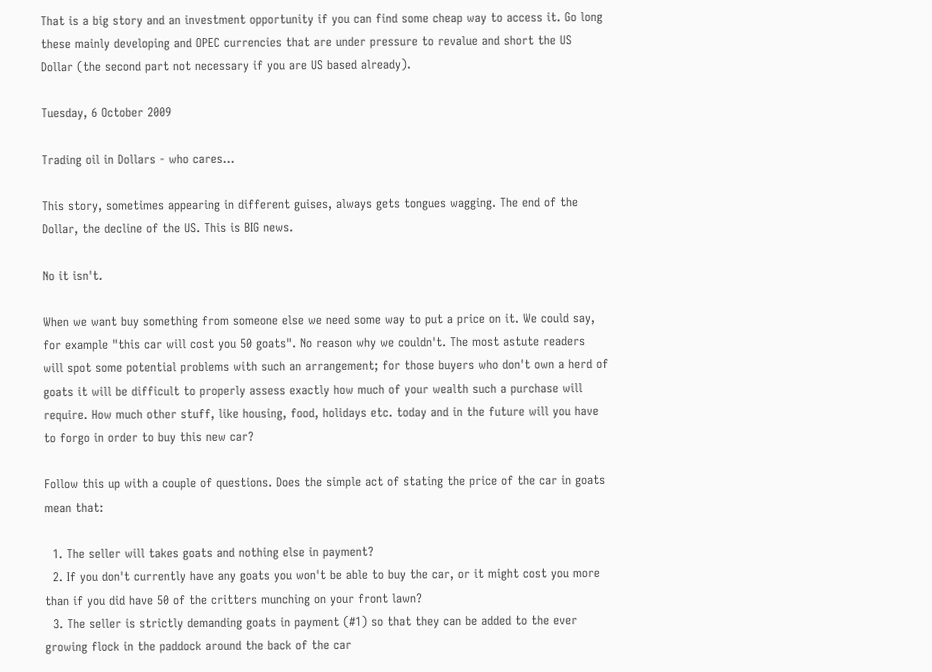That is a big story and an investment opportunity if you can find some cheap way to access it. Go long these mainly developing and OPEC currencies that are under pressure to revalue and short the US Dollar (the second part not necessary if you are US based already).

Tuesday, 6 October 2009

Trading oil in Dollars - who cares...

This story, sometimes appearing in different guises, always gets tongues wagging. The end of the Dollar, the decline of the US. This is BIG news.

No it isn't.

When we want buy something from someone else we need some way to put a price on it. We could say, for example "this car will cost you 50 goats". No reason why we couldn't. The most astute readers will spot some potential problems with such an arrangement; for those buyers who don't own a herd of goats it will be difficult to properly assess exactly how much of your wealth such a purchase will require. How much other stuff, like housing, food, holidays etc. today and in the future will you have to forgo in order to buy this new car?

Follow this up with a couple of questions. Does the simple act of stating the price of the car in goats mean that:

  1. The seller will takes goats and nothing else in payment?
  2. If you don't currently have any goats you won't be able to buy the car, or it might cost you more than if you did have 50 of the critters munching on your front lawn?
  3. The seller is strictly demanding goats in payment (#1) so that they can be added to the ever growing flock in the paddock around the back of the car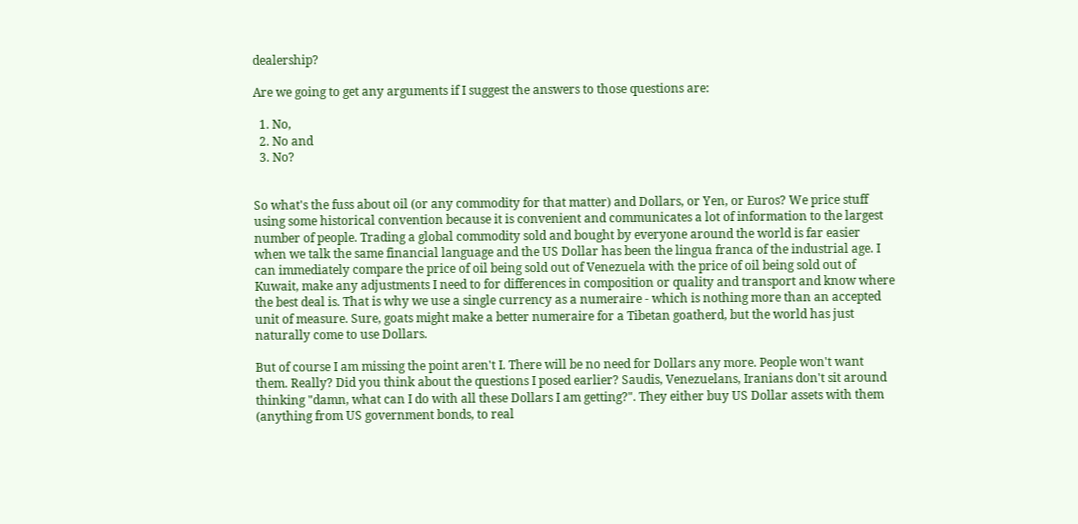dealership?

Are we going to get any arguments if I suggest the answers to those questions are:

  1. No,
  2. No and
  3. No?


So what's the fuss about oil (or any commodity for that matter) and Dollars, or Yen, or Euros? We price stuff using some historical convention because it is convenient and communicates a lot of information to the largest number of people. Trading a global commodity sold and bought by everyone around the world is far easier when we talk the same financial language and the US Dollar has been the lingua franca of the industrial age. I can immediately compare the price of oil being sold out of Venezuela with the price of oil being sold out of Kuwait, make any adjustments I need to for differences in composition or quality and transport and know where the best deal is. That is why we use a single currency as a numeraire - which is nothing more than an accepted unit of measure. Sure, goats might make a better numeraire for a Tibetan goatherd, but the world has just naturally come to use Dollars.

But of course I am missing the point aren't I. There will be no need for Dollars any more. People won't want them. Really? Did you think about the questions I posed earlier? Saudis, Venezuelans, Iranians don't sit around thinking "damn, what can I do with all these Dollars I am getting?". They either buy US Dollar assets with them (anything from US government bonds, to real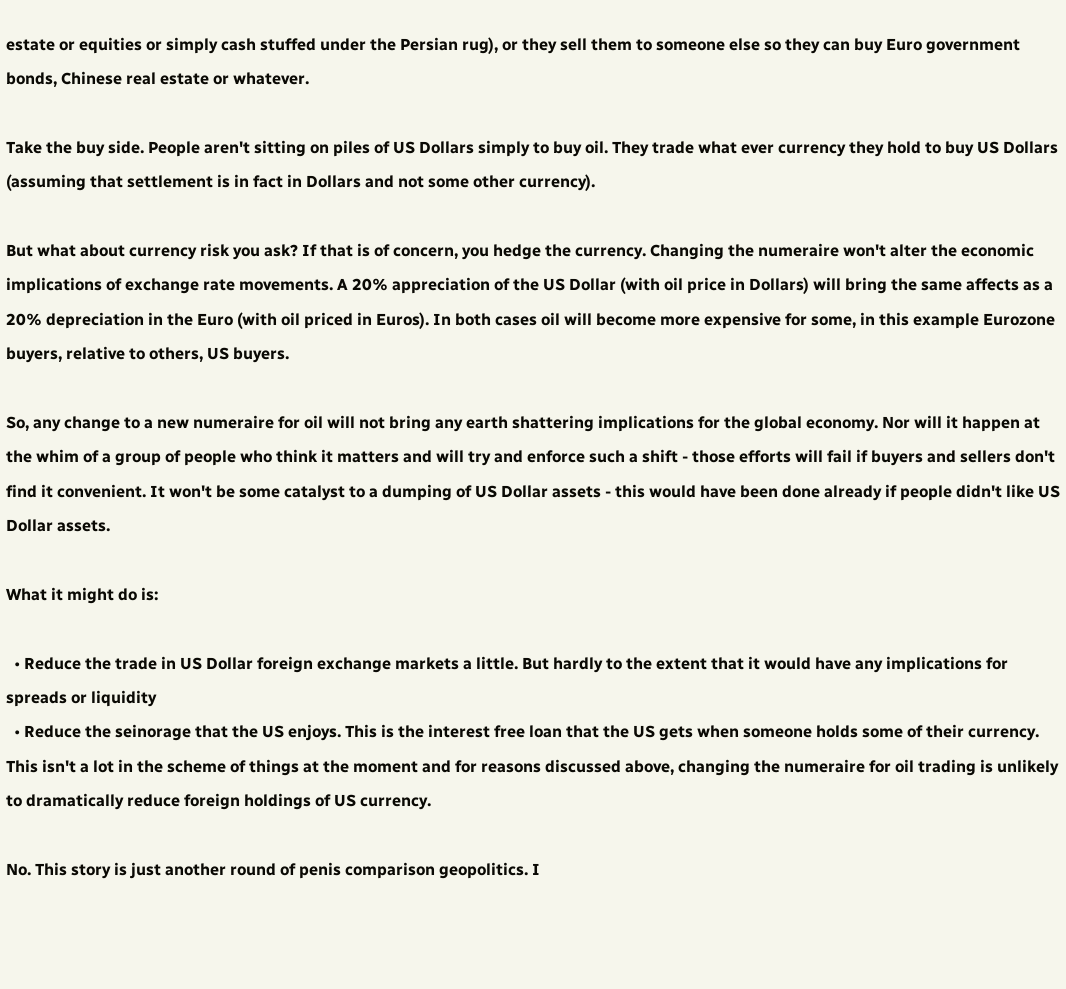estate or equities or simply cash stuffed under the Persian rug), or they sell them to someone else so they can buy Euro government bonds, Chinese real estate or whatever.

Take the buy side. People aren't sitting on piles of US Dollars simply to buy oil. They trade what ever currency they hold to buy US Dollars (assuming that settlement is in fact in Dollars and not some other currency).

But what about currency risk you ask? If that is of concern, you hedge the currency. Changing the numeraire won't alter the economic implications of exchange rate movements. A 20% appreciation of the US Dollar (with oil price in Dollars) will bring the same affects as a 20% depreciation in the Euro (with oil priced in Euros). In both cases oil will become more expensive for some, in this example Eurozone buyers, relative to others, US buyers.

So, any change to a new numeraire for oil will not bring any earth shattering implications for the global economy. Nor will it happen at the whim of a group of people who think it matters and will try and enforce such a shift - those efforts will fail if buyers and sellers don't find it convenient. It won't be some catalyst to a dumping of US Dollar assets - this would have been done already if people didn't like US Dollar assets.

What it might do is:

  • Reduce the trade in US Dollar foreign exchange markets a little. But hardly to the extent that it would have any implications for spreads or liquidity
  • Reduce the seinorage that the US enjoys. This is the interest free loan that the US gets when someone holds some of their currency. This isn't a lot in the scheme of things at the moment and for reasons discussed above, changing the numeraire for oil trading is unlikely to dramatically reduce foreign holdings of US currency.

No. This story is just another round of penis comparison geopolitics. I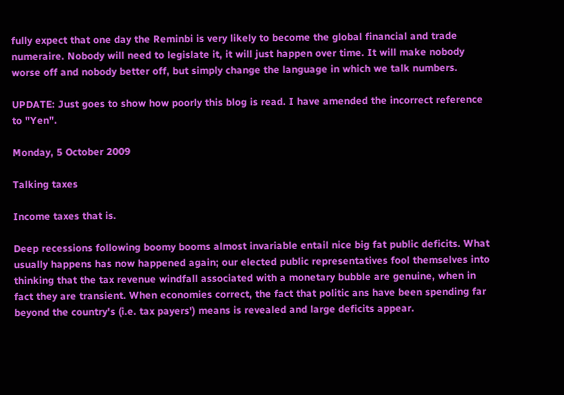fully expect that one day the Reminbi is very likely to become the global financial and trade numeraire. Nobody will need to legislate it, it will just happen over time. It will make nobody worse off and nobody better off, but simply change the language in which we talk numbers.

UPDATE: Just goes to show how poorly this blog is read. I have amended the incorrect reference to "Yen".

Monday, 5 October 2009

Talking taxes

Income taxes that is.

Deep recessions following boomy booms almost invariable entail nice big fat public deficits. What usually happens has now happened again; our elected public representatives fool themselves into thinking that the tax revenue windfall associated with a monetary bubble are genuine, when in fact they are transient. When economies correct, the fact that politic ans have been spending far beyond the country's (i.e. tax payers') means is revealed and large deficits appear.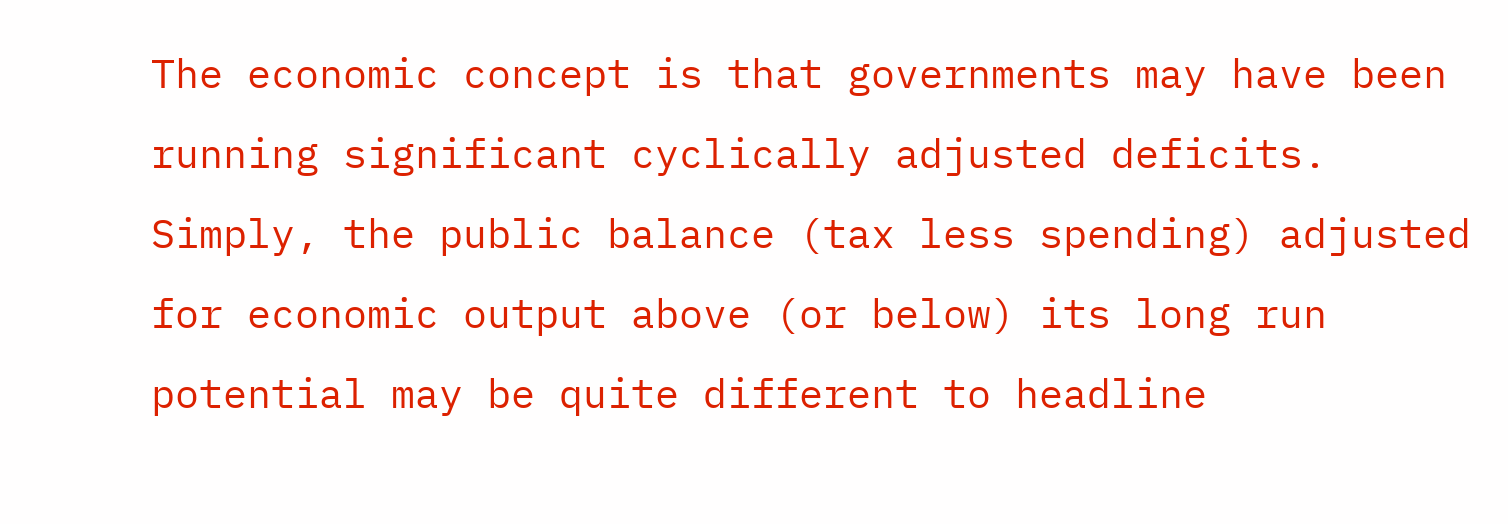The economic concept is that governments may have been running significant cyclically adjusted deficits. Simply, the public balance (tax less spending) adjusted for economic output above (or below) its long run potential may be quite different to headline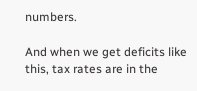numbers.

And when we get deficits like this, tax rates are in the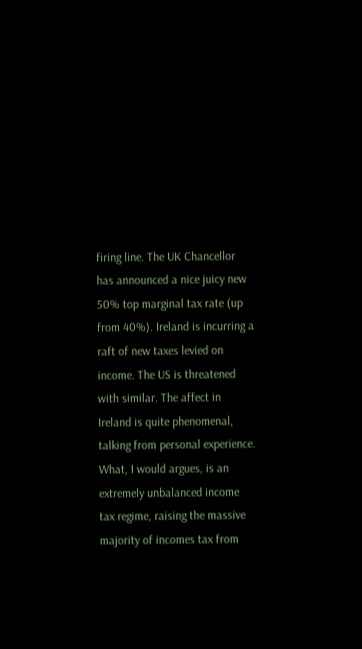firing line. The UK Chancellor has announced a nice juicy new 50% top marginal tax rate (up from 40%). Ireland is incurring a raft of new taxes levied on income. The US is threatened with similar. The affect in Ireland is quite phenomenal, talking from personal experience. What, I would argues, is an extremely unbalanced income tax regime, raising the massive majority of incomes tax from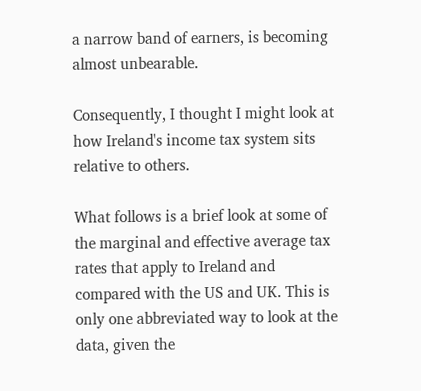a narrow band of earners, is becoming almost unbearable.

Consequently, I thought I might look at how Ireland's income tax system sits relative to others.

What follows is a brief look at some of the marginal and effective average tax rates that apply to Ireland and compared with the US and UK. This is only one abbreviated way to look at the data, given the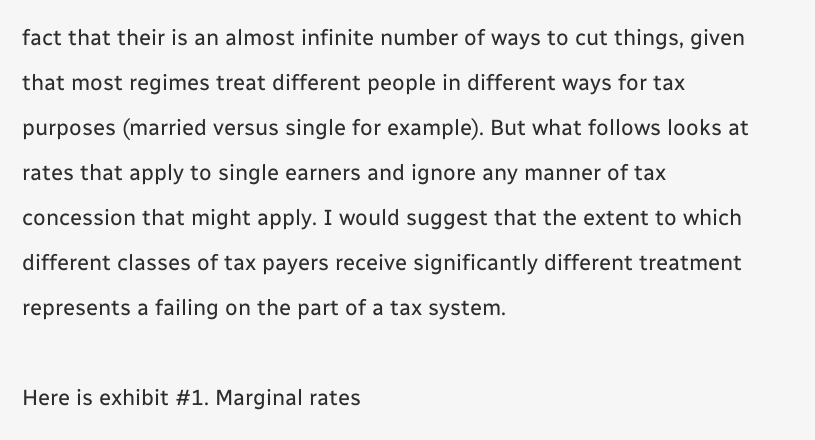fact that their is an almost infinite number of ways to cut things, given that most regimes treat different people in different ways for tax purposes (married versus single for example). But what follows looks at rates that apply to single earners and ignore any manner of tax concession that might apply. I would suggest that the extent to which different classes of tax payers receive significantly different treatment represents a failing on the part of a tax system.

Here is exhibit #1. Marginal rates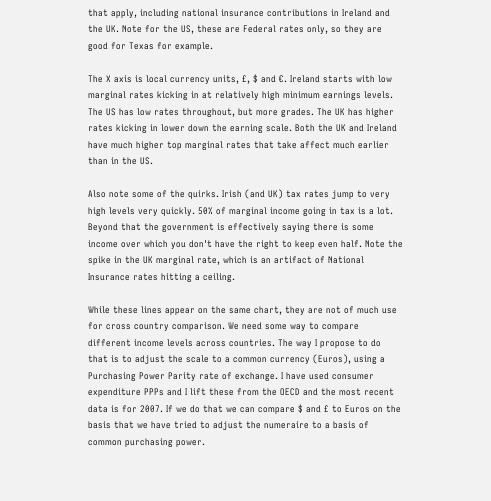that apply, including national insurance contributions in Ireland and the UK. Note for the US, these are Federal rates only, so they are good for Texas for example.

The X axis is local currency units, £, $ and €. Ireland starts with low marginal rates kicking in at relatively high minimum earnings levels. The US has low rates throughout, but more grades. The UK has higher rates kicking in lower down the earning scale. Both the UK and Ireland have much higher top marginal rates that take affect much earlier than in the US.

Also note some of the quirks. Irish (and UK) tax rates jump to very high levels very quickly. 50% of marginal income going in tax is a lot. Beyond that the government is effectively saying there is some income over which you don't have the right to keep even half. Note the spike in the UK marginal rate, which is an artifact of National Insurance rates hitting a ceiling.

While these lines appear on the same chart, they are not of much use for cross country comparison. We need some way to compare different income levels across countries. The way I propose to do that is to adjust the scale to a common currency (Euros), using a Purchasing Power Parity rate of exchange. I have used consumer expenditure PPPs and I lift these from the OECD and the most recent data is for 2007. If we do that we can compare $ and £ to Euros on the basis that we have tried to adjust the numeraire to a basis of common purchasing power.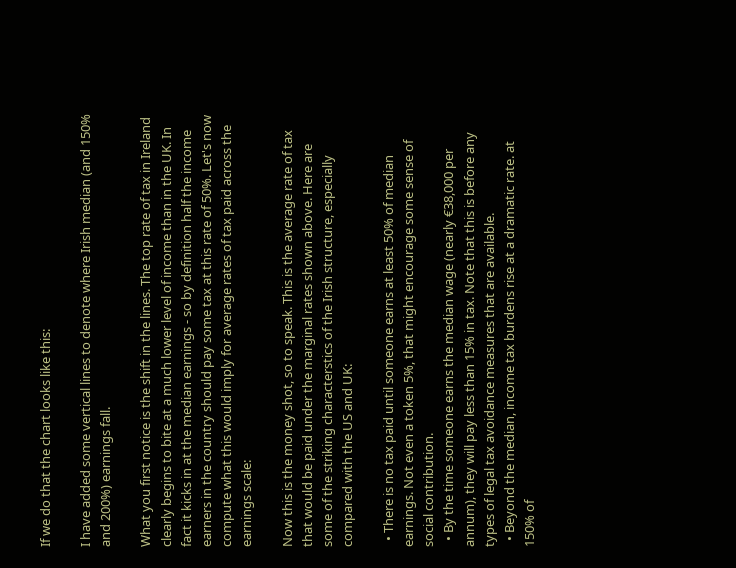If we do that the chart looks like this:

I have added some vertical lines to denote where Irish median (and 150% and 200%) earnings fall.

What you first notice is the shift in the lines. The top rate of tax in Ireland clearly begins to bite at a much lower level of income than in the UK. In fact it kicks in at the median earnings - so by definition half the income earners in the country should pay some tax at this rate of 50%. Let's now compute what this would imply for average rates of tax paid across the earnings scale:

Now this is the money shot, so to speak. This is the average rate of tax that would be paid under the marginal rates shown above. Here are some of the striking characterstics of the Irish structure, especially compared with the US and UK:

  • There is no tax paid until someone earns at least 50% of median earnings. Not even a token 5%, that might encourage some sense of social contribution.
  • By the time someone earns the median wage (nearly €38,000 per annum), they will pay less than 15% in tax. Note that this is before any types of legal tax avoidance measures that are available.
  • Beyond the median, income tax burdens rise at a dramatic rate. at 150% of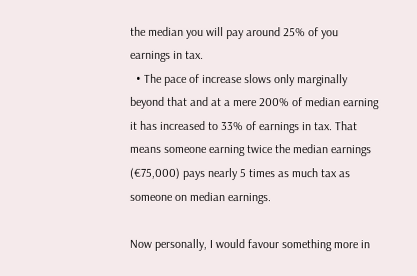the median you will pay around 25% of you earnings in tax.
  • The pace of increase slows only marginally beyond that and at a mere 200% of median earning it has increased to 33% of earnings in tax. That means someone earning twice the median earnings (€75,000) pays nearly 5 times as much tax as someone on median earnings.

Now personally, I would favour something more in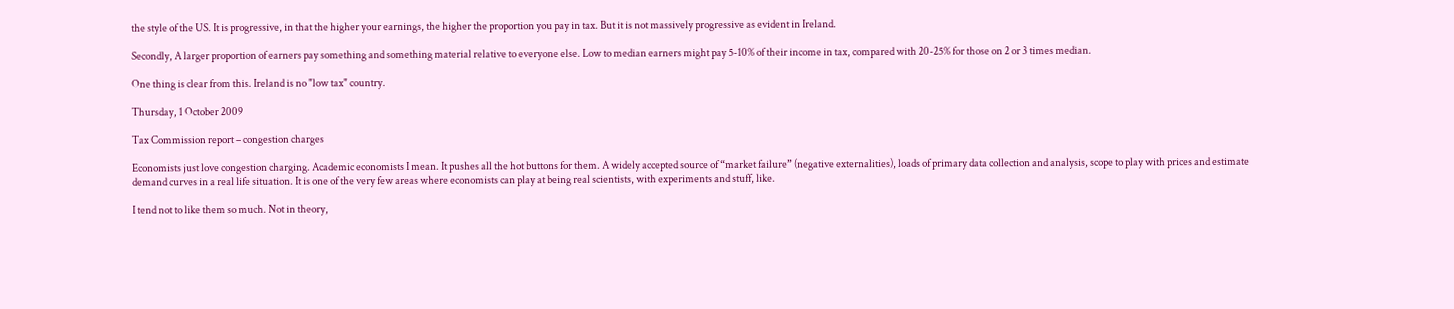the style of the US. It is progressive, in that the higher your earnings, the higher the proportion you pay in tax. But it is not massively progressive as evident in Ireland.

Secondly, A larger proportion of earners pay something and something material relative to everyone else. Low to median earners might pay 5-10% of their income in tax, compared with 20-25% for those on 2 or 3 times median.

One thing is clear from this. Ireland is no "low tax" country.

Thursday, 1 October 2009

Tax Commission report – congestion charges

Economists just love congestion charging. Academic economists I mean. It pushes all the hot buttons for them. A widely accepted source of “market failure” (negative externalities), loads of primary data collection and analysis, scope to play with prices and estimate demand curves in a real life situation. It is one of the very few areas where economists can play at being real scientists, with experiments and stuff, like.

I tend not to like them so much. Not in theory,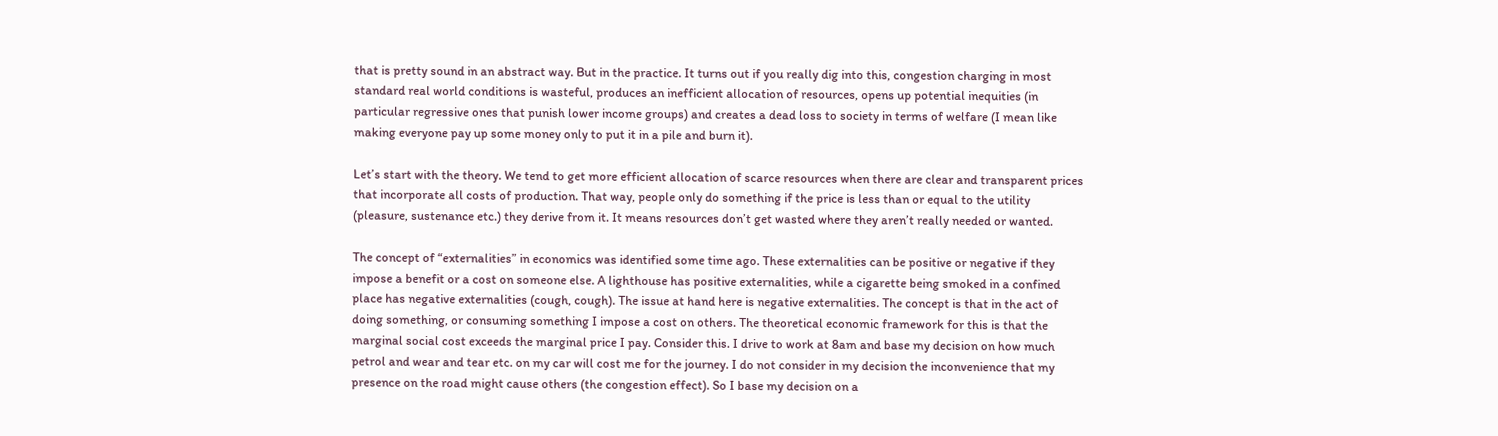that is pretty sound in an abstract way. But in the practice. It turns out if you really dig into this, congestion charging in most standard real world conditions is wasteful, produces an inefficient allocation of resources, opens up potential inequities (in particular regressive ones that punish lower income groups) and creates a dead loss to society in terms of welfare (I mean like making everyone pay up some money only to put it in a pile and burn it).

Let’s start with the theory. We tend to get more efficient allocation of scarce resources when there are clear and transparent prices that incorporate all costs of production. That way, people only do something if the price is less than or equal to the utility (pleasure, sustenance etc.) they derive from it. It means resources don’t get wasted where they aren’t really needed or wanted.

The concept of “externalities” in economics was identified some time ago. These externalities can be positive or negative if they impose a benefit or a cost on someone else. A lighthouse has positive externalities, while a cigarette being smoked in a confined place has negative externalities (cough, cough). The issue at hand here is negative externalities. The concept is that in the act of doing something, or consuming something I impose a cost on others. The theoretical economic framework for this is that the marginal social cost exceeds the marginal price I pay. Consider this. I drive to work at 8am and base my decision on how much petrol and wear and tear etc. on my car will cost me for the journey. I do not consider in my decision the inconvenience that my presence on the road might cause others (the congestion effect). So I base my decision on a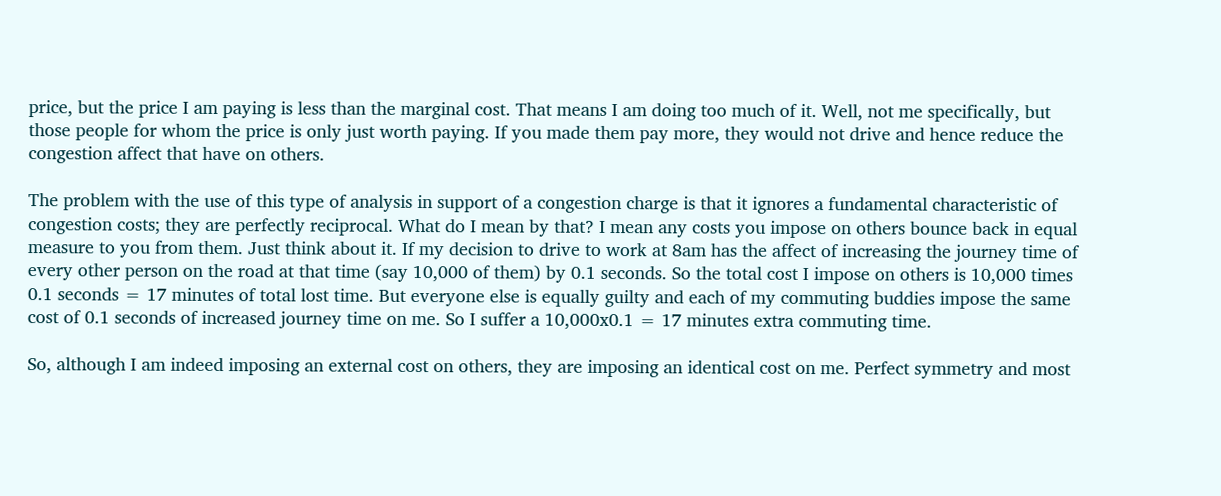price, but the price I am paying is less than the marginal cost. That means I am doing too much of it. Well, not me specifically, but those people for whom the price is only just worth paying. If you made them pay more, they would not drive and hence reduce the congestion affect that have on others.

The problem with the use of this type of analysis in support of a congestion charge is that it ignores a fundamental characteristic of congestion costs; they are perfectly reciprocal. What do I mean by that? I mean any costs you impose on others bounce back in equal measure to you from them. Just think about it. If my decision to drive to work at 8am has the affect of increasing the journey time of every other person on the road at that time (say 10,000 of them) by 0.1 seconds. So the total cost I impose on others is 10,000 times 0.1 seconds = 17 minutes of total lost time. But everyone else is equally guilty and each of my commuting buddies impose the same cost of 0.1 seconds of increased journey time on me. So I suffer a 10,000x0.1 = 17 minutes extra commuting time.

So, although I am indeed imposing an external cost on others, they are imposing an identical cost on me. Perfect symmetry and most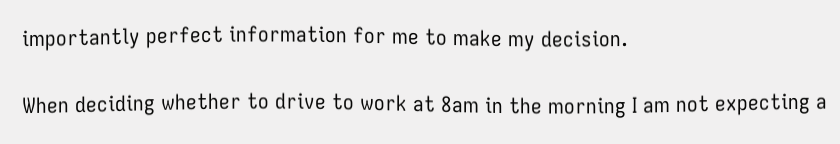importantly perfect information for me to make my decision.

When deciding whether to drive to work at 8am in the morning I am not expecting a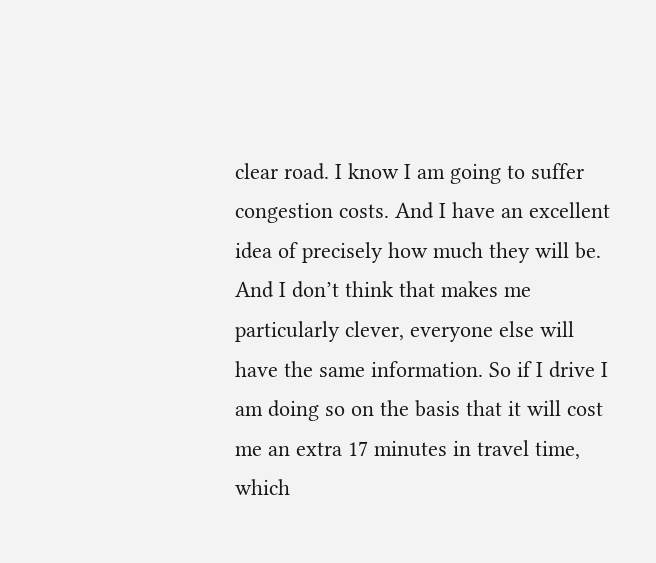clear road. I know I am going to suffer congestion costs. And I have an excellent idea of precisely how much they will be. And I don’t think that makes me particularly clever, everyone else will have the same information. So if I drive I am doing so on the basis that it will cost me an extra 17 minutes in travel time, which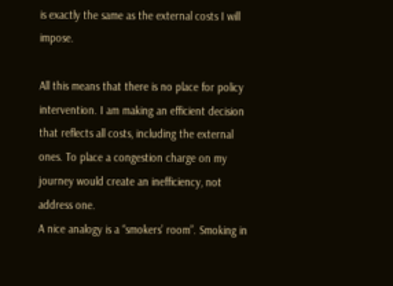is exactly the same as the external costs I will impose.

All this means that there is no place for policy intervention. I am making an efficient decision that reflects all costs, including the external ones. To place a congestion charge on my journey would create an inefficiency, not address one.
A nice analogy is a “smokers’ room”. Smoking in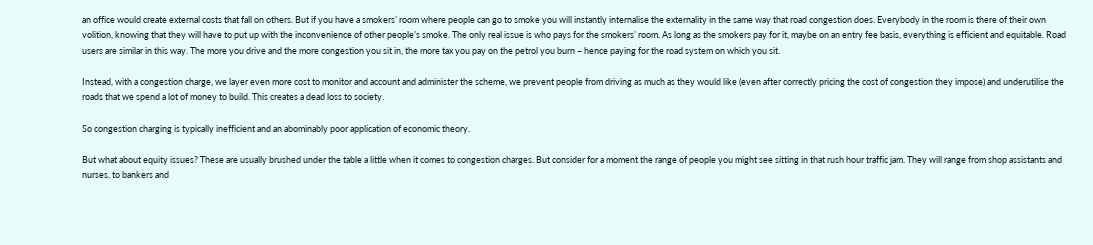an office would create external costs that fall on others. But if you have a smokers’ room where people can go to smoke you will instantly internalise the externality in the same way that road congestion does. Everybody in the room is there of their own volition, knowing that they will have to put up with the inconvenience of other people’s smoke. The only real issue is who pays for the smokers’ room. As long as the smokers pay for it, maybe on an entry fee basis, everything is efficient and equitable. Road users are similar in this way. The more you drive and the more congestion you sit in, the more tax you pay on the petrol you burn – hence paying for the road system on which you sit.

Instead, with a congestion charge, we layer even more cost to monitor and account and administer the scheme, we prevent people from driving as much as they would like (even after correctly pricing the cost of congestion they impose) and underutilise the roads that we spend a lot of money to build. This creates a dead loss to society.

So congestion charging is typically inefficient and an abominably poor application of economic theory.

But what about equity issues? These are usually brushed under the table a little when it comes to congestion charges. But consider for a moment the range of people you might see sitting in that rush hour traffic jam. They will range from shop assistants and nurses, to bankers and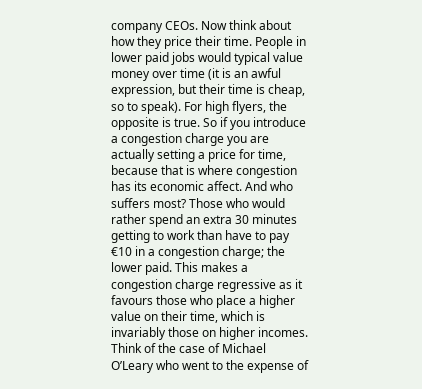company CEOs. Now think about how they price their time. People in lower paid jobs would typical value money over time (it is an awful expression, but their time is cheap, so to speak). For high flyers, the opposite is true. So if you introduce a congestion charge you are actually setting a price for time, because that is where congestion has its economic affect. And who suffers most? Those who would rather spend an extra 30 minutes getting to work than have to pay €10 in a congestion charge; the lower paid. This makes a congestion charge regressive as it favours those who place a higher value on their time, which is invariably those on higher incomes. Think of the case of Michael O’Leary who went to the expense of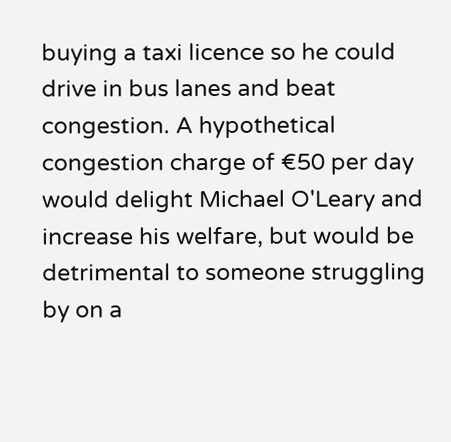buying a taxi licence so he could drive in bus lanes and beat congestion. A hypothetical congestion charge of €50 per day would delight Michael O'Leary and increase his welfare, but would be detrimental to someone struggling by on a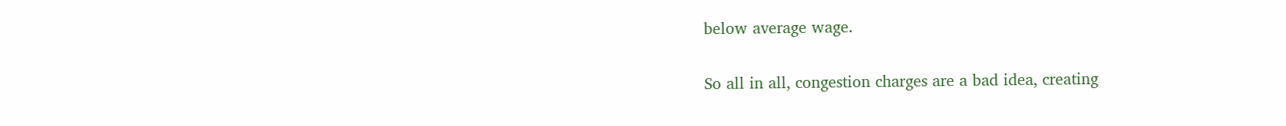below average wage.

So all in all, congestion charges are a bad idea, creating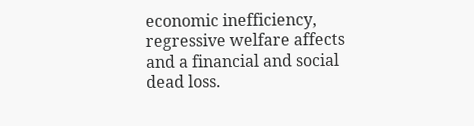economic inefficiency, regressive welfare affects and a financial and social dead loss.